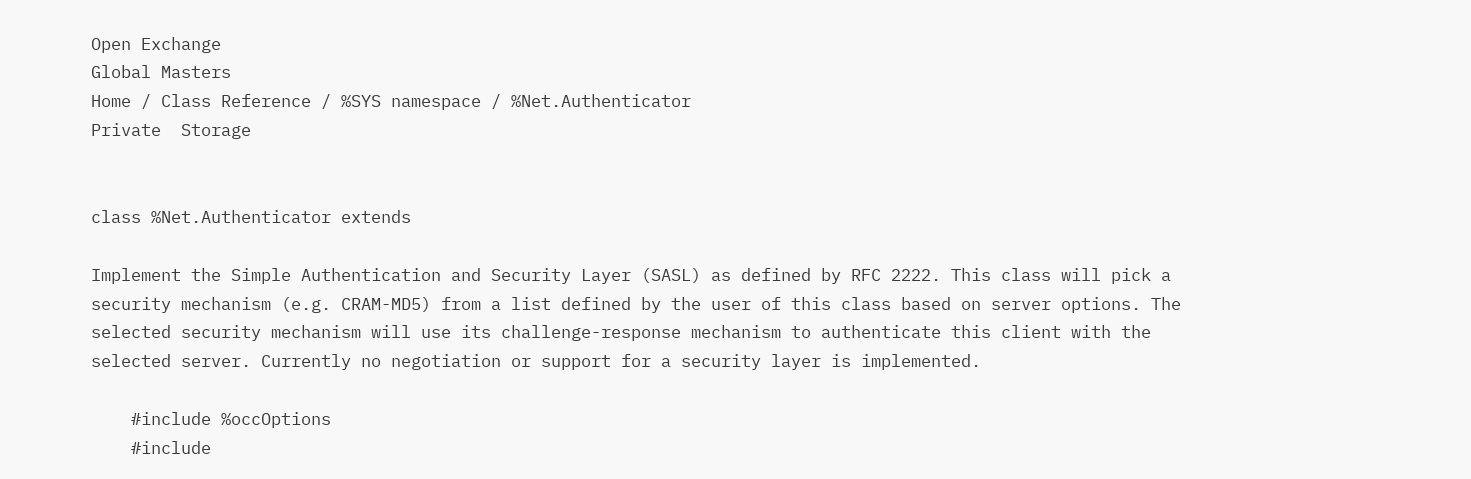Open Exchange
Global Masters
Home / Class Reference / %SYS namespace / %Net.Authenticator
Private  Storage


class %Net.Authenticator extends

Implement the Simple Authentication and Security Layer (SASL) as defined by RFC 2222. This class will pick a security mechanism (e.g. CRAM-MD5) from a list defined by the user of this class based on server options. The selected security mechanism will use its challenge-response mechanism to authenticate this client with the selected server. Currently no negotiation or support for a security layer is implemented.

    #include %occOptions
    #include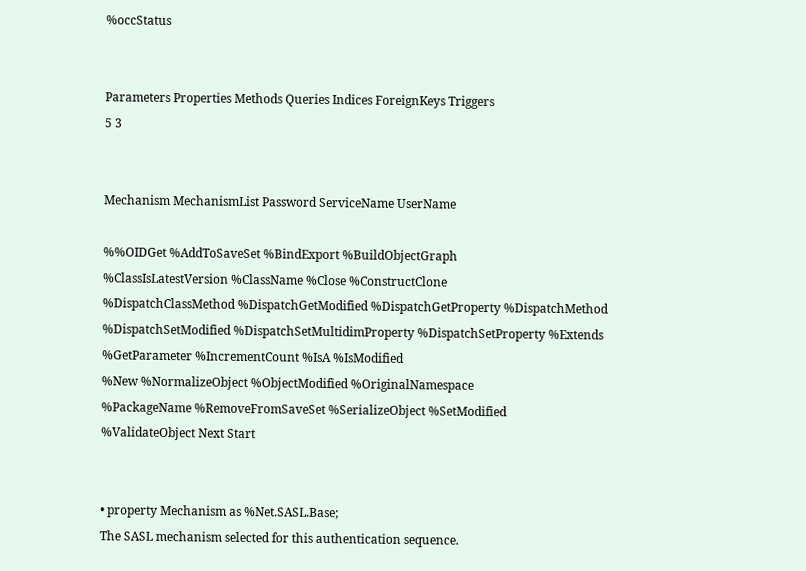%occStatus


Parameters Properties Methods Queries Indices ForeignKeys Triggers
5 3


Mechanism MechanismList Password ServiceName UserName

%%OIDGet %AddToSaveSet %BindExport %BuildObjectGraph
%ClassIsLatestVersion %ClassName %Close %ConstructClone
%DispatchClassMethod %DispatchGetModified %DispatchGetProperty %DispatchMethod
%DispatchSetModified %DispatchSetMultidimProperty %DispatchSetProperty %Extends
%GetParameter %IncrementCount %IsA %IsModified
%New %NormalizeObject %ObjectModified %OriginalNamespace
%PackageName %RemoveFromSaveSet %SerializeObject %SetModified
%ValidateObject Next Start


• property Mechanism as %Net.SASL.Base;
The SASL mechanism selected for this authentication sequence.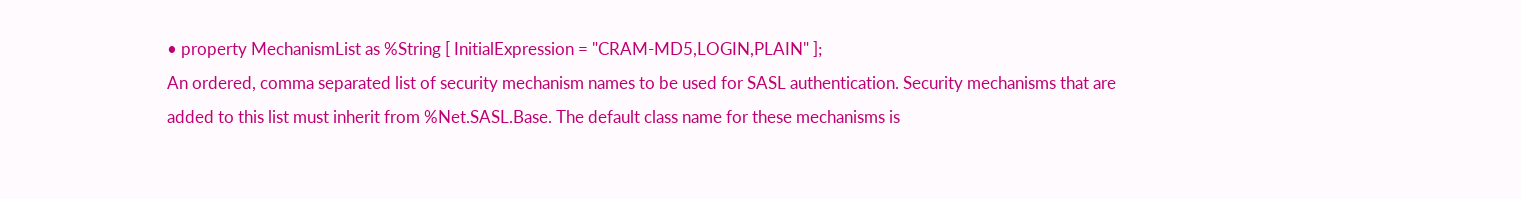• property MechanismList as %String [ InitialExpression = "CRAM-MD5,LOGIN,PLAIN" ];
An ordered, comma separated list of security mechanism names to be used for SASL authentication. Security mechanisms that are added to this list must inherit from %Net.SASL.Base. The default class name for these mechanisms is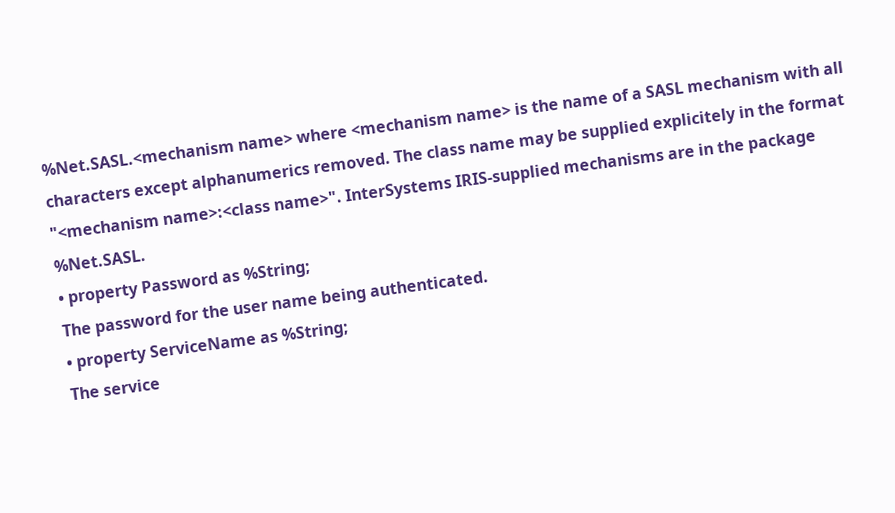%Net.SASL.<mechanism name> where <mechanism name> is the name of a SASL mechanism with all characters except alphanumerics removed. The class name may be supplied explicitely in the format "<mechanism name>:<class name>". InterSystems IRIS-supplied mechanisms are in the package %Net.SASL.
• property Password as %String;
The password for the user name being authenticated.
• property ServiceName as %String;
The service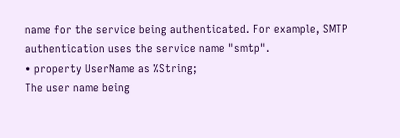name for the service being authenticated. For example, SMTP authentication uses the service name "smtp".
• property UserName as %String;
The user name being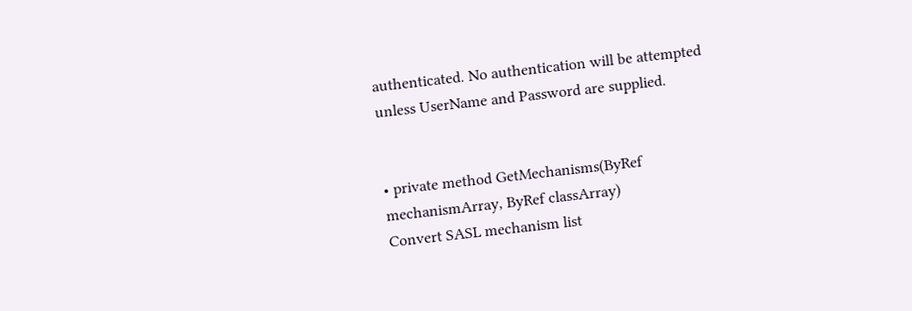authenticated. No authentication will be attempted unless UserName and Password are supplied.


• private method GetMechanisms(ByRef mechanismArray, ByRef classArray)
Convert SASL mechanism list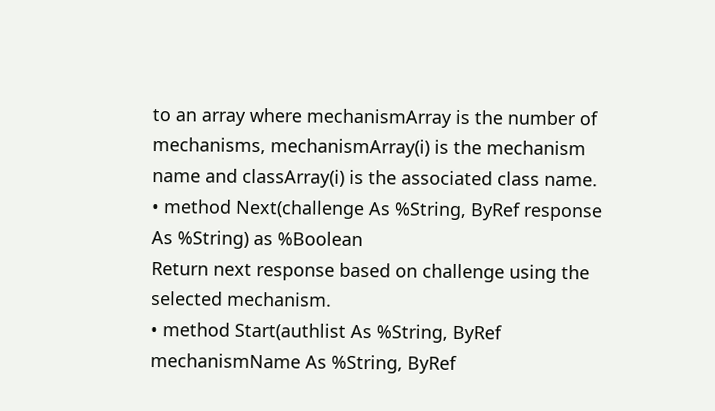to an array where mechanismArray is the number of mechanisms, mechanismArray(i) is the mechanism name and classArray(i) is the associated class name.
• method Next(challenge As %String, ByRef response As %String) as %Boolean
Return next response based on challenge using the selected mechanism.
• method Start(authlist As %String, ByRef mechanismName As %String, ByRef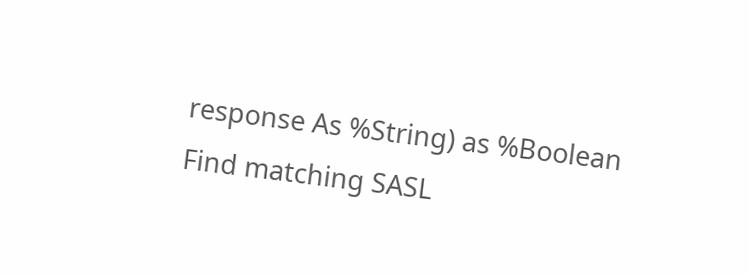response As %String) as %Boolean
Find matching SASL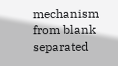mechanism from blank separated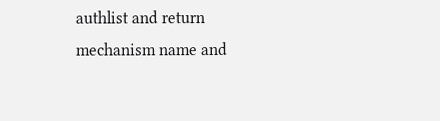authlist and return mechanism name and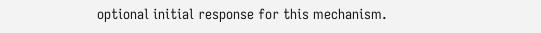optional initial response for this mechanism.